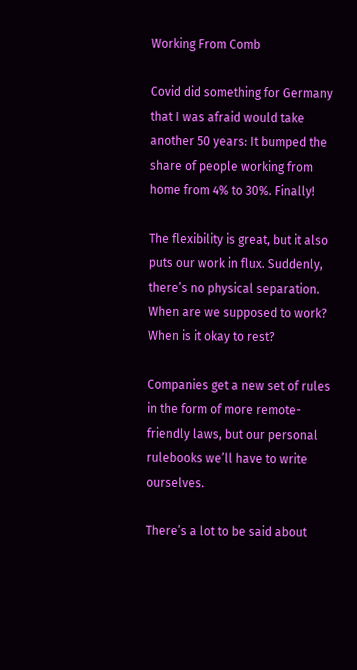Working From Comb

Covid did something for Germany that I was afraid would take another 50 years: It bumped the share of people working from home from 4% to 30%. Finally!

The flexibility is great, but it also puts our work in flux. Suddenly, there’s no physical separation. When are we supposed to work? When is it okay to rest?

Companies get a new set of rules in the form of more remote-friendly laws, but our personal rulebooks we’ll have to write ourselves.

There’s a lot to be said about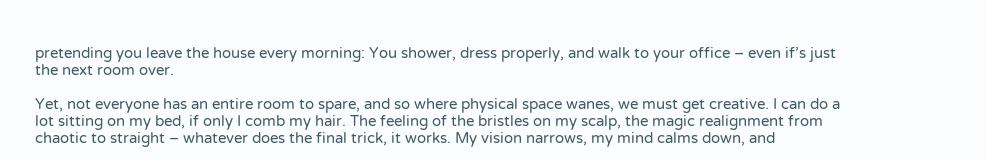pretending you leave the house every morning: You shower, dress properly, and walk to your office – even if’s just the next room over.

Yet, not everyone has an entire room to spare, and so where physical space wanes, we must get creative. I can do a lot sitting on my bed, if only I comb my hair. The feeling of the bristles on my scalp, the magic realignment from chaotic to straight – whatever does the final trick, it works. My vision narrows, my mind calms down, and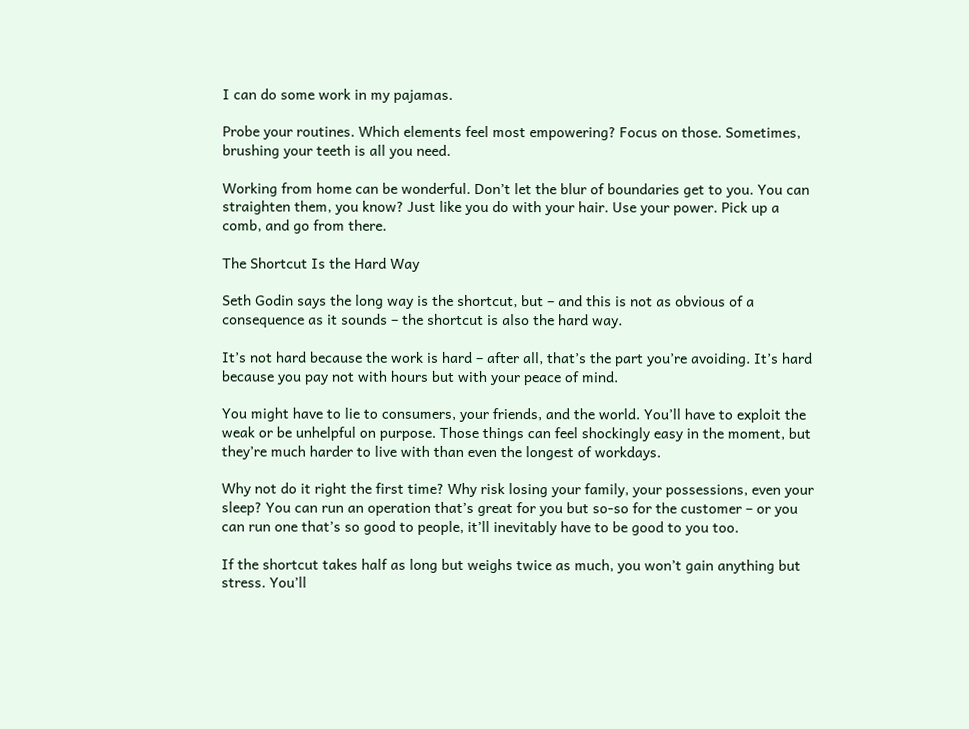I can do some work in my pajamas.

Probe your routines. Which elements feel most empowering? Focus on those. Sometimes, brushing your teeth is all you need.

Working from home can be wonderful. Don’t let the blur of boundaries get to you. You can straighten them, you know? Just like you do with your hair. Use your power. Pick up a comb, and go from there.

The Shortcut Is the Hard Way

Seth Godin says the long way is the shortcut, but – and this is not as obvious of a consequence as it sounds – the shortcut is also the hard way.

It’s not hard because the work is hard – after all, that’s the part you’re avoiding. It’s hard because you pay not with hours but with your peace of mind.

You might have to lie to consumers, your friends, and the world. You’ll have to exploit the weak or be unhelpful on purpose. Those things can feel shockingly easy in the moment, but they’re much harder to live with than even the longest of workdays.

Why not do it right the first time? Why risk losing your family, your possessions, even your sleep? You can run an operation that’s great for you but so-so for the customer – or you can run one that’s so good to people, it’ll inevitably have to be good to you too.

If the shortcut takes half as long but weighs twice as much, you won’t gain anything but stress. You’ll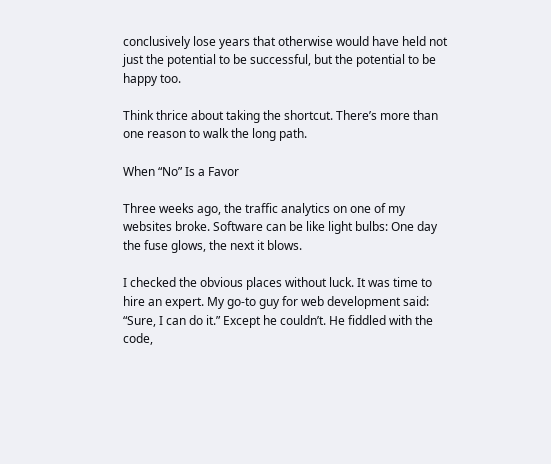conclusively lose years that otherwise would have held not just the potential to be successful, but the potential to be happy too.

Think thrice about taking the shortcut. There’s more than one reason to walk the long path.

When “No” Is a Favor

Three weeks ago, the traffic analytics on one of my websites broke. Software can be like light bulbs: One day the fuse glows, the next it blows.

I checked the obvious places without luck. It was time to hire an expert. My go-to guy for web development said: “Sure, I can do it.” Except he couldn’t. He fiddled with the code,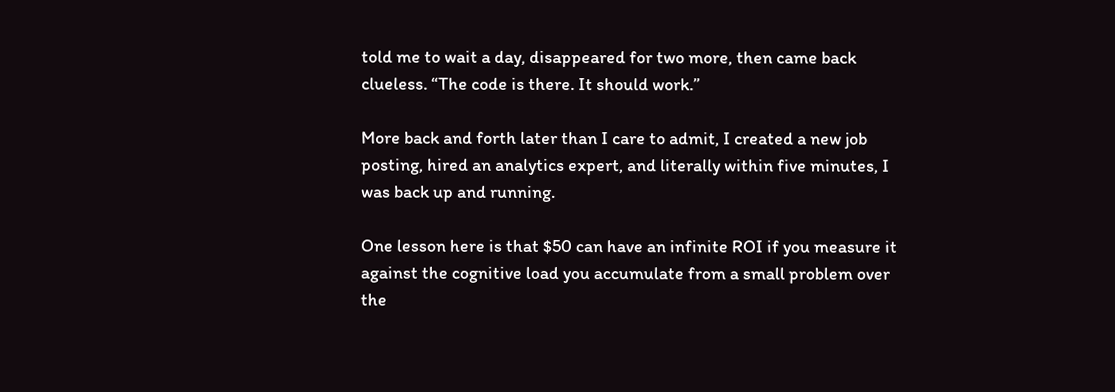told me to wait a day, disappeared for two more, then came back clueless. “The code is there. It should work.”

More back and forth later than I care to admit, I created a new job posting, hired an analytics expert, and literally within five minutes, I was back up and running.

One lesson here is that $50 can have an infinite ROI if you measure it against the cognitive load you accumulate from a small problem over the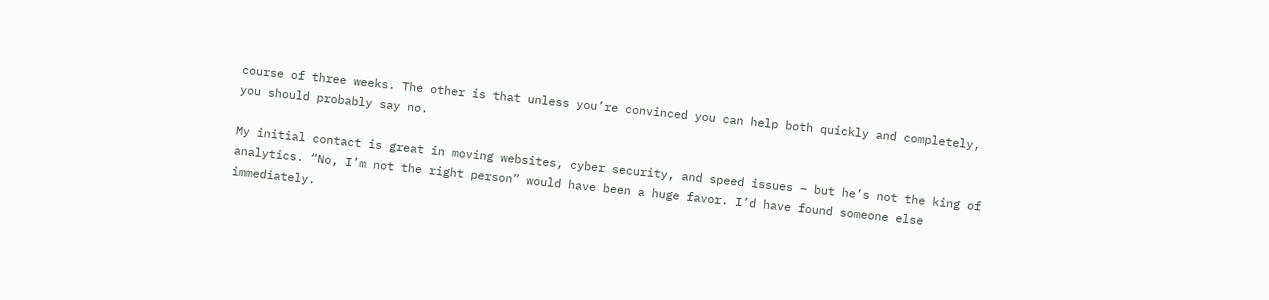course of three weeks. The other is that unless you’re convinced you can help both quickly and completely, you should probably say no.

My initial contact is great in moving websites, cyber security, and speed issues – but he’s not the king of analytics. “No, I’m not the right person” would have been a huge favor. I’d have found someone else immediately.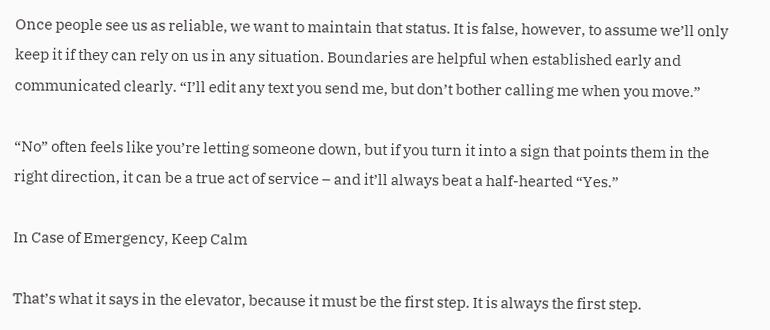Once people see us as reliable, we want to maintain that status. It is false, however, to assume we’ll only keep it if they can rely on us in any situation. Boundaries are helpful when established early and communicated clearly. “I’ll edit any text you send me, but don’t bother calling me when you move.”

“No” often feels like you’re letting someone down, but if you turn it into a sign that points them in the right direction, it can be a true act of service – and it’ll always beat a half-hearted “Yes.”

In Case of Emergency, Keep Calm

That’s what it says in the elevator, because it must be the first step. It is always the first step.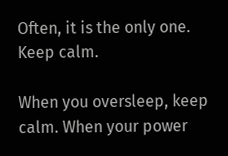Often, it is the only one. Keep calm.

When you oversleep, keep calm. When your power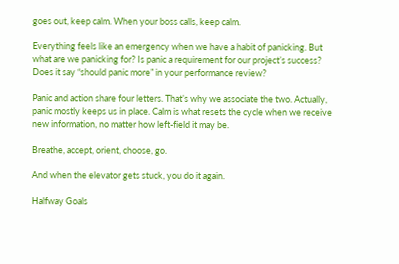goes out, keep calm. When your boss calls, keep calm.

Everything feels like an emergency when we have a habit of panicking. But what are we panicking for? Is panic a requirement for our project’s success? Does it say “should panic more” in your performance review?

Panic and action share four letters. That’s why we associate the two. Actually, panic mostly keeps us in place. Calm is what resets the cycle when we receive new information, no matter how left-field it may be.

Breathe, accept, orient, choose, go.

And when the elevator gets stuck, you do it again.

Halfway Goals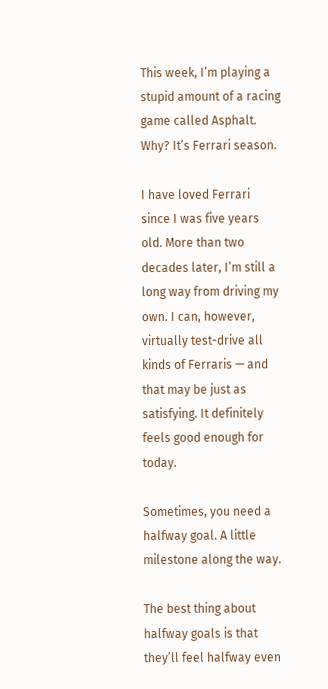This week, I’m playing a stupid amount of a racing game called Asphalt. Why? It’s Ferrari season.

I have loved Ferrari since I was five years old. More than two decades later, I’m still a long way from driving my own. I can, however, virtually test-drive all kinds of Ferraris — and that may be just as satisfying. It definitely feels good enough for today.

Sometimes, you need a halfway goal. A little milestone along the way.

The best thing about halfway goals is that they’ll feel halfway even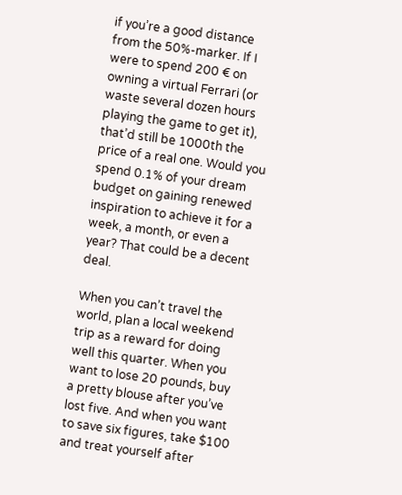if you’re a good distance from the 50%-marker. If I were to spend 200 € on owning a virtual Ferrari (or waste several dozen hours playing the game to get it), that’d still be 1000th the price of a real one. Would you spend 0.1% of your dream budget on gaining renewed inspiration to achieve it for a week, a month, or even a year? That could be a decent deal.

When you can’t travel the world, plan a local weekend trip as a reward for doing well this quarter. When you want to lose 20 pounds, buy a pretty blouse after you’ve lost five. And when you want to save six figures, take $100 and treat yourself after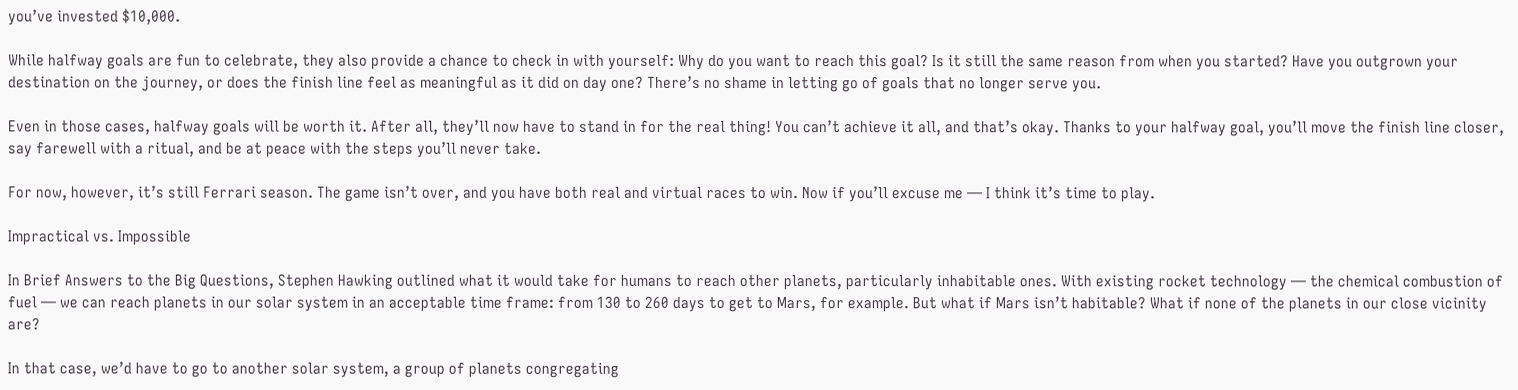you’ve invested $10,000.

While halfway goals are fun to celebrate, they also provide a chance to check in with yourself: Why do you want to reach this goal? Is it still the same reason from when you started? Have you outgrown your destination on the journey, or does the finish line feel as meaningful as it did on day one? There’s no shame in letting go of goals that no longer serve you.

Even in those cases, halfway goals will be worth it. After all, they’ll now have to stand in for the real thing! You can’t achieve it all, and that’s okay. Thanks to your halfway goal, you’ll move the finish line closer, say farewell with a ritual, and be at peace with the steps you’ll never take.

For now, however, it’s still Ferrari season. The game isn’t over, and you have both real and virtual races to win. Now if you’ll excuse me — I think it’s time to play.

Impractical vs. Impossible

In Brief Answers to the Big Questions, Stephen Hawking outlined what it would take for humans to reach other planets, particularly inhabitable ones. With existing rocket technology — the chemical combustion of fuel — we can reach planets in our solar system in an acceptable time frame: from 130 to 260 days to get to Mars, for example. But what if Mars isn’t habitable? What if none of the planets in our close vicinity are?

In that case, we’d have to go to another solar system, a group of planets congregating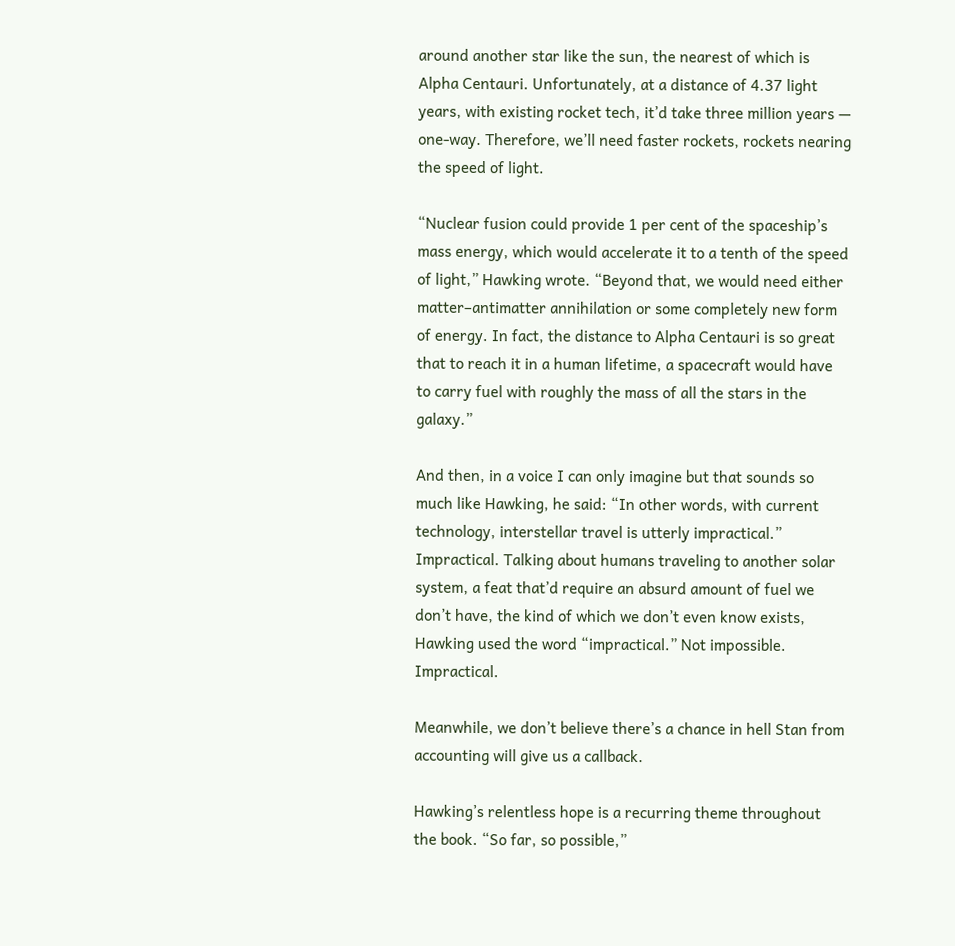around another star like the sun, the nearest of which is Alpha Centauri. Unfortunately, at a distance of 4.37 light years, with existing rocket tech, it’d take three million years — one-way. Therefore, we’ll need faster rockets, rockets nearing the speed of light.

“Nuclear fusion could provide 1 per cent of the spaceship’s mass energy, which would accelerate it to a tenth of the speed of light,” Hawking wrote. “Beyond that, we would need either matter–antimatter annihilation or some completely new form of energy. In fact, the distance to Alpha Centauri is so great that to reach it in a human lifetime, a spacecraft would have to carry fuel with roughly the mass of all the stars in the galaxy.”

And then, in a voice I can only imagine but that sounds so much like Hawking, he said: “In other words, with current technology, interstellar travel is utterly impractical.” Impractical. Talking about humans traveling to another solar system, a feat that’d require an absurd amount of fuel we don’t have, the kind of which we don’t even know exists, Hawking used the word “impractical.” Not impossible. Impractical.

Meanwhile, we don’t believe there’s a chance in hell Stan from accounting will give us a callback.

Hawking’s relentless hope is a recurring theme throughout the book. “So far, so possible,”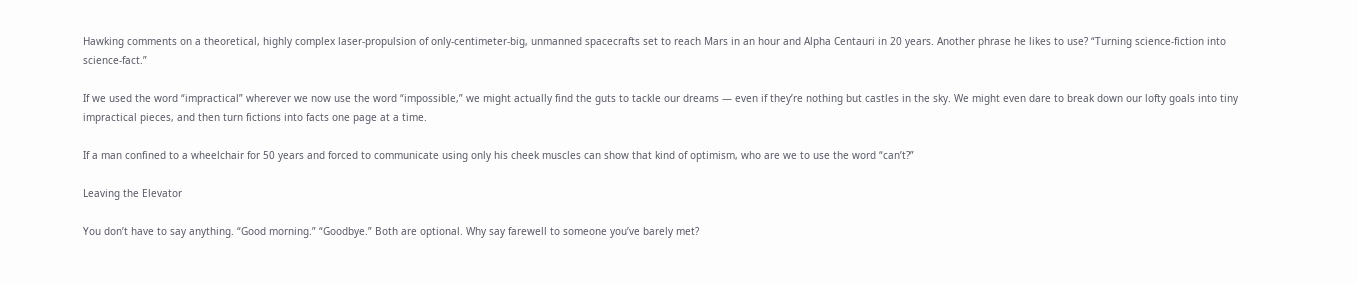Hawking comments on a theoretical, highly complex laser-propulsion of only-centimeter-big, unmanned spacecrafts set to reach Mars in an hour and Alpha Centauri in 20 years. Another phrase he likes to use? “Turning science-fiction into science-fact.”

If we used the word “impractical” wherever we now use the word “impossible,” we might actually find the guts to tackle our dreams — even if they’re nothing but castles in the sky. We might even dare to break down our lofty goals into tiny impractical pieces, and then turn fictions into facts one page at a time.

If a man confined to a wheelchair for 50 years and forced to communicate using only his cheek muscles can show that kind of optimism, who are we to use the word “can’t?”

Leaving the Elevator

You don’t have to say anything. “Good morning.” “Goodbye.” Both are optional. Why say farewell to someone you’ve barely met?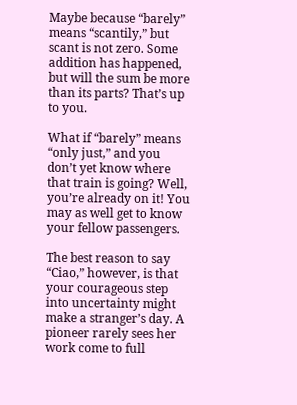Maybe because “barely” means “scantily,” but scant is not zero. Some addition has happened, but will the sum be more than its parts? That’s up to you.

What if “barely” means “only just,” and you don’t yet know where that train is going? Well, you’re already on it! You may as well get to know your fellow passengers.

The best reason to say “Ciao,” however, is that your courageous step into uncertainty might make a stranger’s day. A pioneer rarely sees her work come to full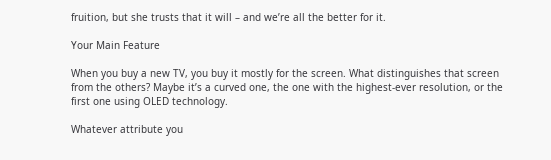fruition, but she trusts that it will – and we’re all the better for it.

Your Main Feature

When you buy a new TV, you buy it mostly for the screen. What distinguishes that screen from the others? Maybe it’s a curved one, the one with the highest-ever resolution, or the first one using OLED technology.

Whatever attribute you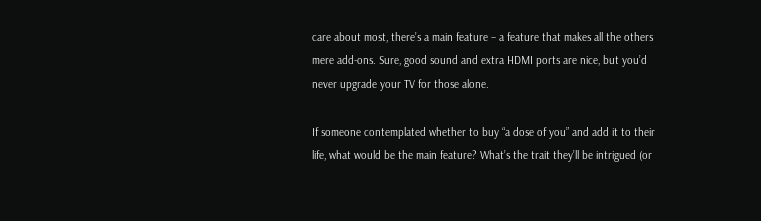care about most, there’s a main feature – a feature that makes all the others mere add-ons. Sure, good sound and extra HDMI ports are nice, but you’d never upgrade your TV for those alone.

If someone contemplated whether to buy “a dose of you” and add it to their life, what would be the main feature? What’s the trait they’ll be intrigued (or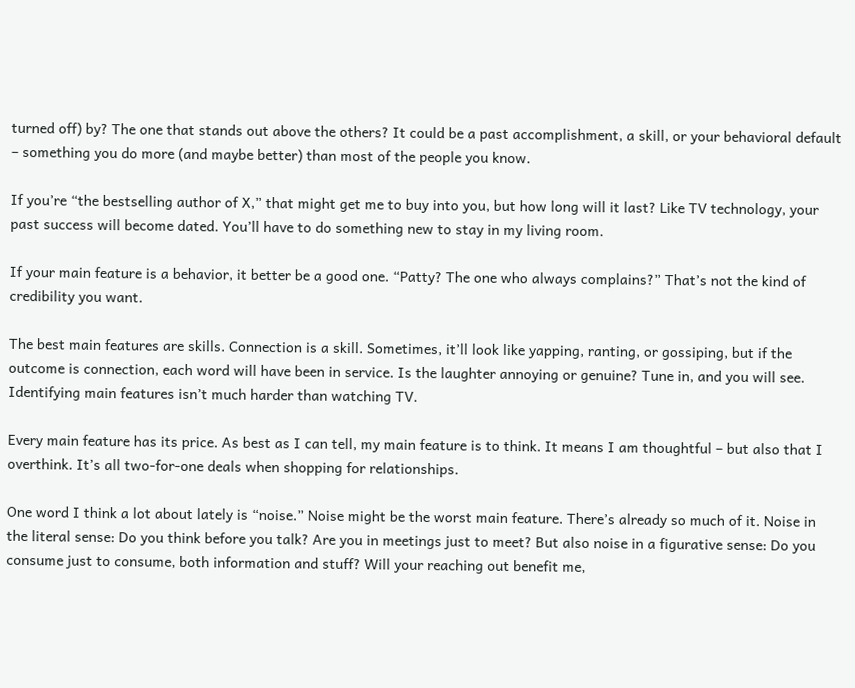turned off) by? The one that stands out above the others? It could be a past accomplishment, a skill, or your behavioral default – something you do more (and maybe better) than most of the people you know.

If you’re “the bestselling author of X,” that might get me to buy into you, but how long will it last? Like TV technology, your past success will become dated. You’ll have to do something new to stay in my living room.

If your main feature is a behavior, it better be a good one. “Patty? The one who always complains?” That’s not the kind of credibility you want.

The best main features are skills. Connection is a skill. Sometimes, it’ll look like yapping, ranting, or gossiping, but if the outcome is connection, each word will have been in service. Is the laughter annoying or genuine? Tune in, and you will see. Identifying main features isn’t much harder than watching TV.

Every main feature has its price. As best as I can tell, my main feature is to think. It means I am thoughtful – but also that I overthink. It’s all two-for-one deals when shopping for relationships.

One word I think a lot about lately is “noise.” Noise might be the worst main feature. There’s already so much of it. Noise in the literal sense: Do you think before you talk? Are you in meetings just to meet? But also noise in a figurative sense: Do you consume just to consume, both information and stuff? Will your reaching out benefit me,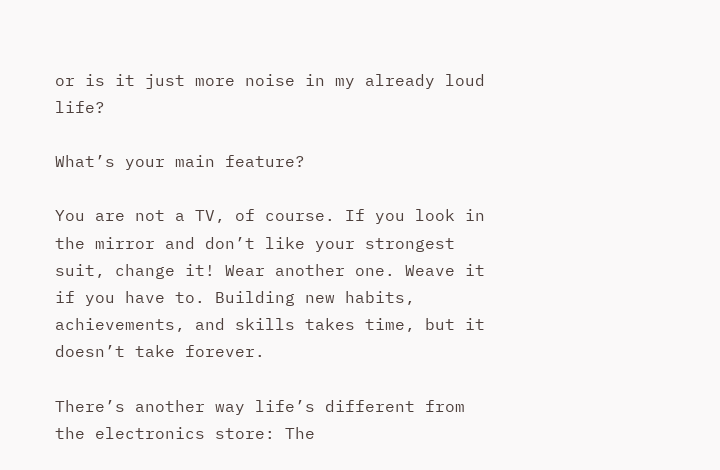or is it just more noise in my already loud life?

What’s your main feature?

You are not a TV, of course. If you look in the mirror and don’t like your strongest suit, change it! Wear another one. Weave it if you have to. Building new habits, achievements, and skills takes time, but it doesn’t take forever.

There’s another way life’s different from the electronics store: The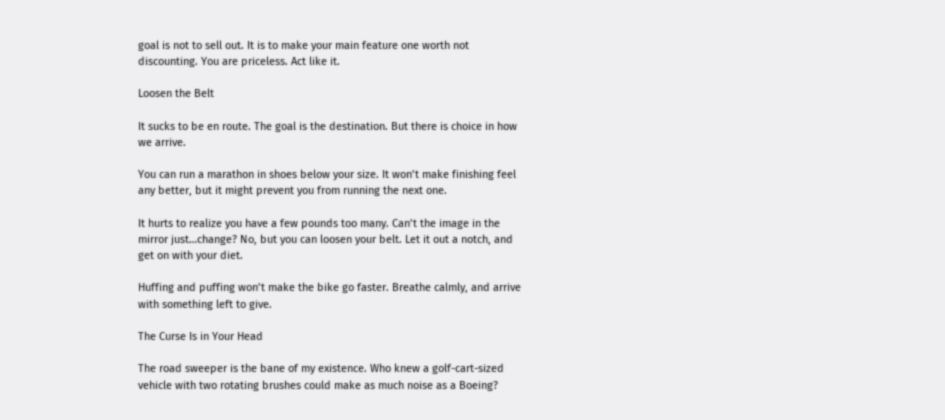goal is not to sell out. It is to make your main feature one worth not discounting. You are priceless. Act like it.

Loosen the Belt

It sucks to be en route. The goal is the destination. But there is choice in how we arrive.

You can run a marathon in shoes below your size. It won’t make finishing feel any better, but it might prevent you from running the next one.

It hurts to realize you have a few pounds too many. Can’t the image in the mirror just…change? No, but you can loosen your belt. Let it out a notch, and get on with your diet.

Huffing and puffing won’t make the bike go faster. Breathe calmly, and arrive with something left to give.

The Curse Is in Your Head

The road sweeper is the bane of my existence. Who knew a golf-cart-sized vehicle with two rotating brushes could make as much noise as a Boeing?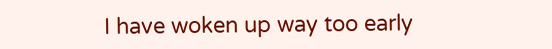I have woken up way too early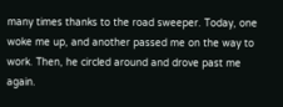many times thanks to the road sweeper. Today, one woke me up, and another passed me on the way to work. Then, he circled around and drove past me again.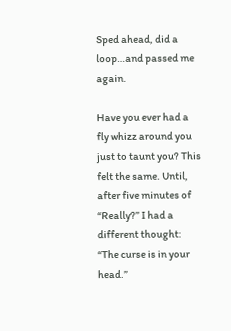Sped ahead, did a loop…and passed me again.

Have you ever had a fly whizz around you just to taunt you? This felt the same. Until, after five minutes of “Really?” I had a different thought: “The curse is in your head.”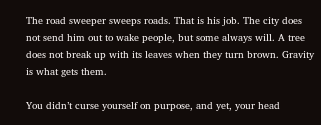The road sweeper sweeps roads. That is his job. The city does not send him out to wake people, but some always will. A tree does not break up with its leaves when they turn brown. Gravity is what gets them.

You didn’t curse yourself on purpose, and yet, your head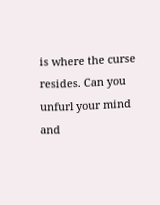is where the curse resides. Can you unfurl your mind and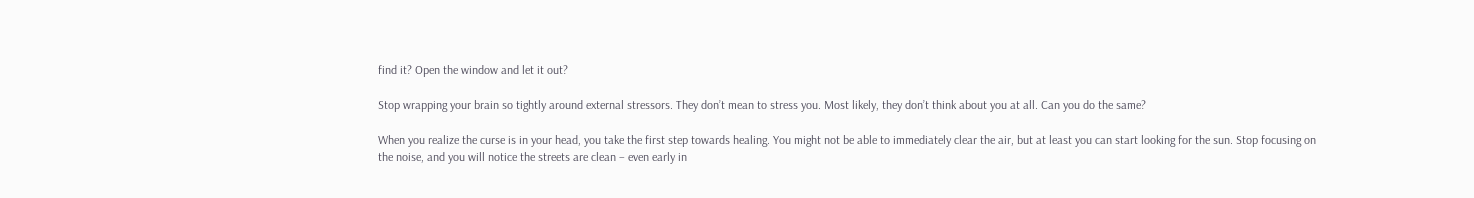find it? Open the window and let it out?

Stop wrapping your brain so tightly around external stressors. They don’t mean to stress you. Most likely, they don’t think about you at all. Can you do the same?

When you realize the curse is in your head, you take the first step towards healing. You might not be able to immediately clear the air, but at least you can start looking for the sun. Stop focusing on the noise, and you will notice the streets are clean – even early in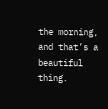the morning, and that’s a beautiful thing.